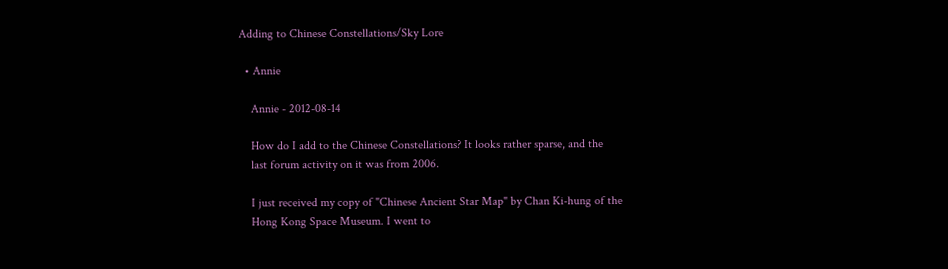Adding to Chinese Constellations/Sky Lore

  • Annie

    Annie - 2012-08-14

    How do I add to the Chinese Constellations? It looks rather sparse, and the
    last forum activity on it was from 2006.

    I just received my copy of "Chinese Ancient Star Map" by Chan Ki-hung of the
    Hong Kong Space Museum. I went to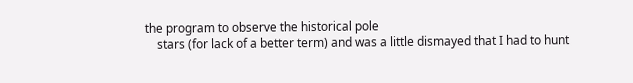the program to observe the historical pole
    stars (for lack of a better term) and was a little dismayed that I had to hunt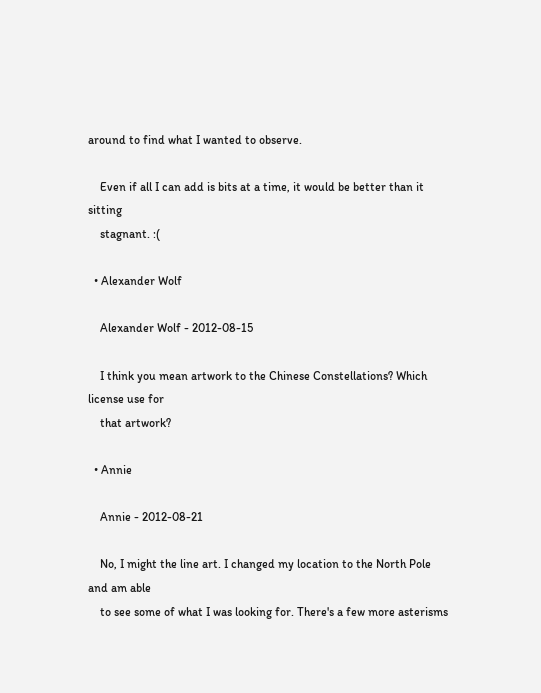around to find what I wanted to observe.

    Even if all I can add is bits at a time, it would be better than it sitting
    stagnant. :(

  • Alexander Wolf

    Alexander Wolf - 2012-08-15

    I think you mean artwork to the Chinese Constellations? Which license use for
    that artwork?

  • Annie

    Annie - 2012-08-21

    No, I might the line art. I changed my location to the North Pole and am able
    to see some of what I was looking for. There's a few more asterisms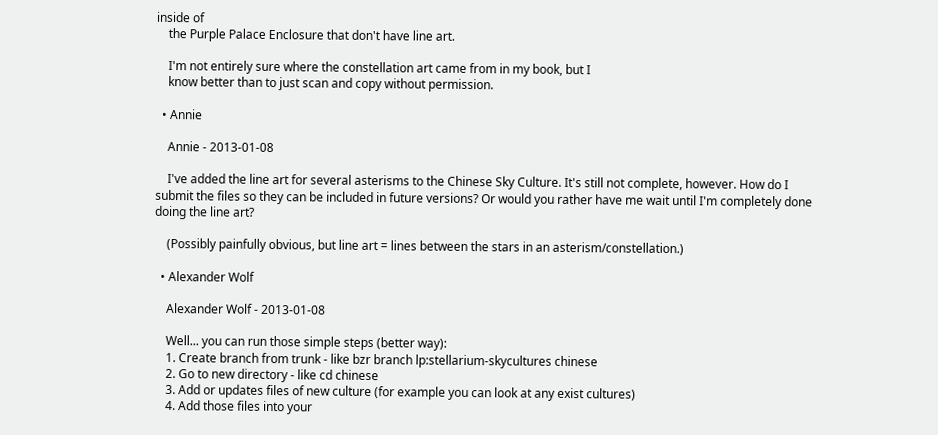inside of
    the Purple Palace Enclosure that don't have line art.

    I'm not entirely sure where the constellation art came from in my book, but I
    know better than to just scan and copy without permission.

  • Annie

    Annie - 2013-01-08

    I've added the line art for several asterisms to the Chinese Sky Culture. It's still not complete, however. How do I submit the files so they can be included in future versions? Or would you rather have me wait until I'm completely done doing the line art?

    (Possibly painfully obvious, but line art = lines between the stars in an asterism/constellation.)

  • Alexander Wolf

    Alexander Wolf - 2013-01-08

    Well... you can run those simple steps (better way):
    1. Create branch from trunk - like bzr branch lp:stellarium-skycultures chinese
    2. Go to new directory - like cd chinese
    3. Add or updates files of new culture (for example you can look at any exist cultures)
    4. Add those files into your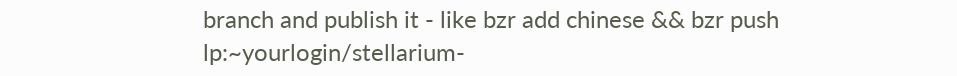branch and publish it - like bzr add chinese && bzr push lp:~yourlogin/stellarium-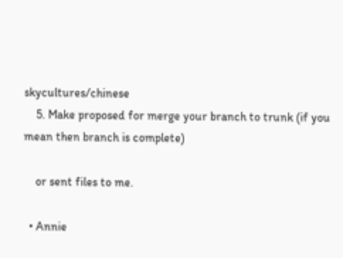skycultures/chinese
    5. Make proposed for merge your branch to trunk (if you mean then branch is complete)

    or sent files to me.

  • Annie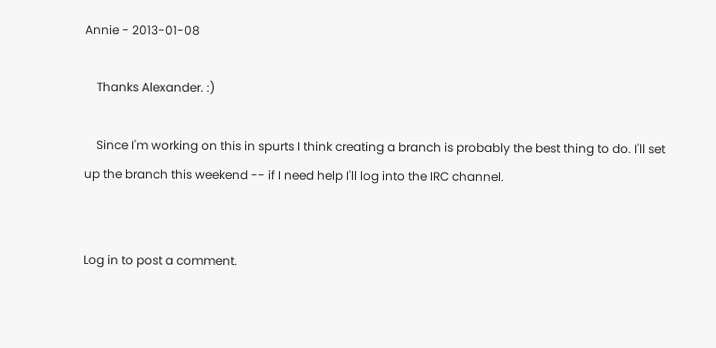Annie - 2013-01-08

    Thanks Alexander. :)

    Since I'm working on this in spurts I think creating a branch is probably the best thing to do. I'll set up the branch this weekend -- if I need help I'll log into the IRC channel.


Log in to post a comment.